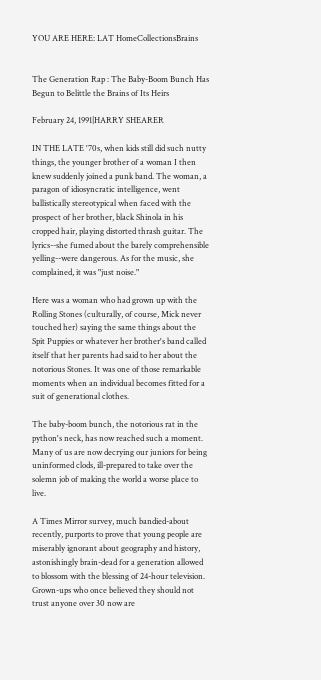YOU ARE HERE: LAT HomeCollectionsBrains


The Generation Rap : The Baby-Boom Bunch Has Begun to Belittle the Brains of Its Heirs

February 24, 1991|HARRY SHEARER

IN THE LATE '70s, when kids still did such nutty things, the younger brother of a woman I then knew suddenly joined a punk band. The woman, a paragon of idiosyncratic intelligence, went ballistically stereotypical when faced with the prospect of her brother, black Shinola in his cropped hair, playing distorted thrash guitar. The lyrics--she fumed about the barely comprehensible yelling--were dangerous. As for the music, she complained, it was "just noise."

Here was a woman who had grown up with the Rolling Stones (culturally, of course, Mick never touched her) saying the same things about the Spit Puppies or whatever her brother's band called itself that her parents had said to her about the notorious Stones. It was one of those remarkable moments when an individual becomes fitted for a suit of generational clothes.

The baby-boom bunch, the notorious rat in the python's neck, has now reached such a moment. Many of us are now decrying our juniors for being uninformed clods, ill-prepared to take over the solemn job of making the world a worse place to live.

A Times Mirror survey, much bandied-about recently, purports to prove that young people are miserably ignorant about geography and history, astonishingly brain-dead for a generation allowed to blossom with the blessing of 24-hour television. Grown-ups who once believed they should not trust anyone over 30 now are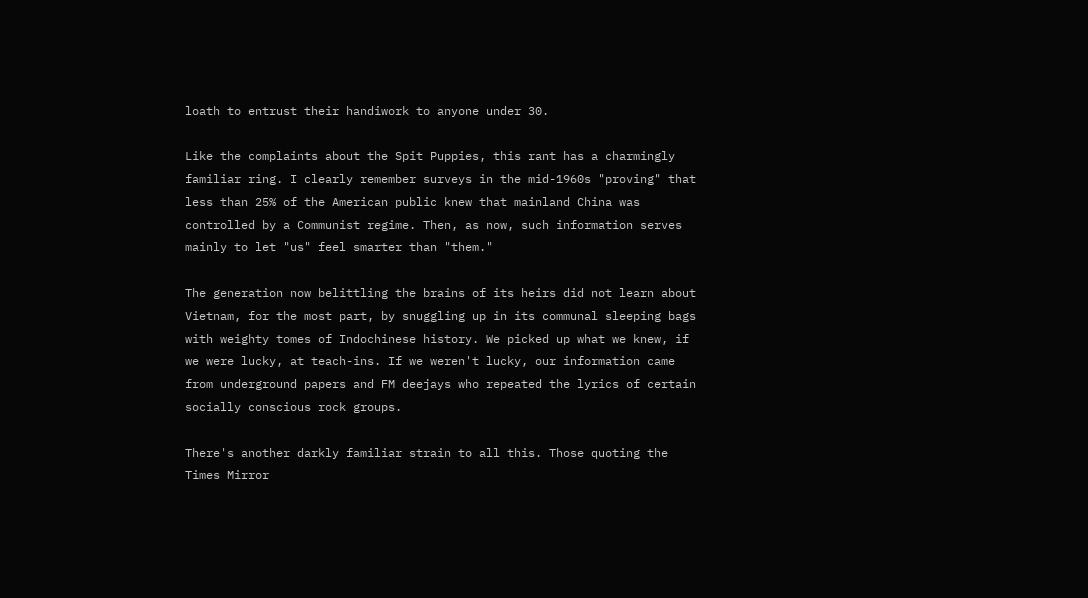loath to entrust their handiwork to anyone under 30.

Like the complaints about the Spit Puppies, this rant has a charmingly familiar ring. I clearly remember surveys in the mid-1960s "proving" that less than 25% of the American public knew that mainland China was controlled by a Communist regime. Then, as now, such information serves mainly to let "us" feel smarter than "them."

The generation now belittling the brains of its heirs did not learn about Vietnam, for the most part, by snuggling up in its communal sleeping bags with weighty tomes of Indochinese history. We picked up what we knew, if we were lucky, at teach-ins. If we weren't lucky, our information came from underground papers and FM deejays who repeated the lyrics of certain socially conscious rock groups.

There's another darkly familiar strain to all this. Those quoting the Times Mirror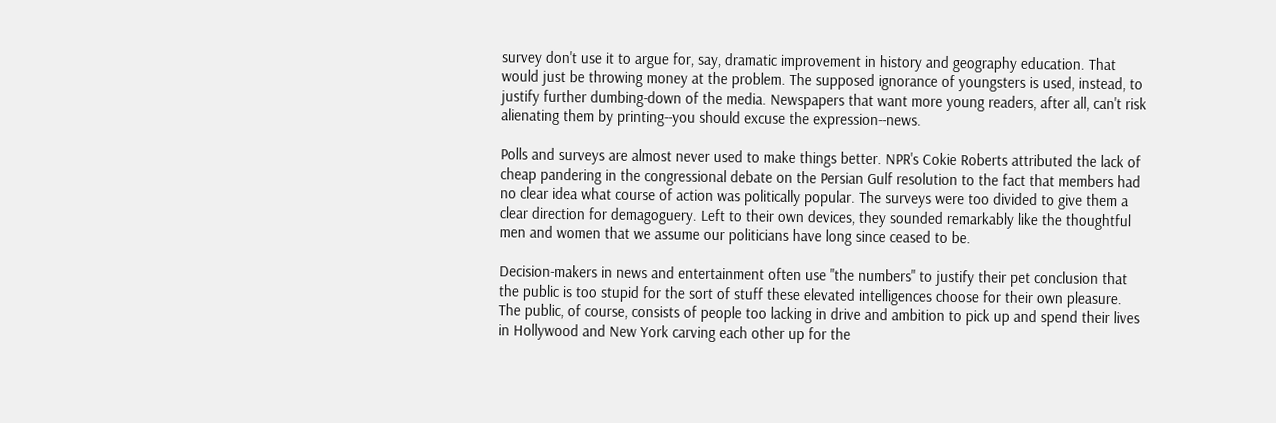survey don't use it to argue for, say, dramatic improvement in history and geography education. That would just be throwing money at the problem. The supposed ignorance of youngsters is used, instead, to justify further dumbing-down of the media. Newspapers that want more young readers, after all, can't risk alienating them by printing--you should excuse the expression--news.

Polls and surveys are almost never used to make things better. NPR's Cokie Roberts attributed the lack of cheap pandering in the congressional debate on the Persian Gulf resolution to the fact that members had no clear idea what course of action was politically popular. The surveys were too divided to give them a clear direction for demagoguery. Left to their own devices, they sounded remarkably like the thoughtful men and women that we assume our politicians have long since ceased to be.

Decision-makers in news and entertainment often use "the numbers" to justify their pet conclusion that the public is too stupid for the sort of stuff these elevated intelligences choose for their own pleasure. The public, of course, consists of people too lacking in drive and ambition to pick up and spend their lives in Hollywood and New York carving each other up for the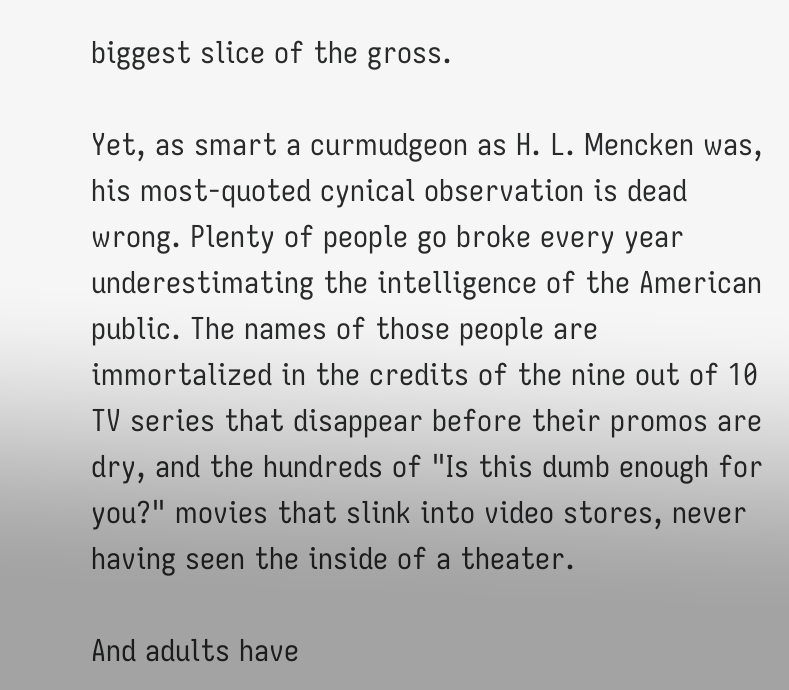biggest slice of the gross.

Yet, as smart a curmudgeon as H. L. Mencken was, his most-quoted cynical observation is dead wrong. Plenty of people go broke every year underestimating the intelligence of the American public. The names of those people are immortalized in the credits of the nine out of 10 TV series that disappear before their promos are dry, and the hundreds of "Is this dumb enough for you?" movies that slink into video stores, never having seen the inside of a theater.

And adults have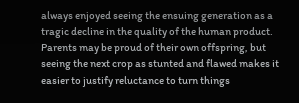always enjoyed seeing the ensuing generation as a tragic decline in the quality of the human product. Parents may be proud of their own offspring, but seeing the next crop as stunted and flawed makes it easier to justify reluctance to turn things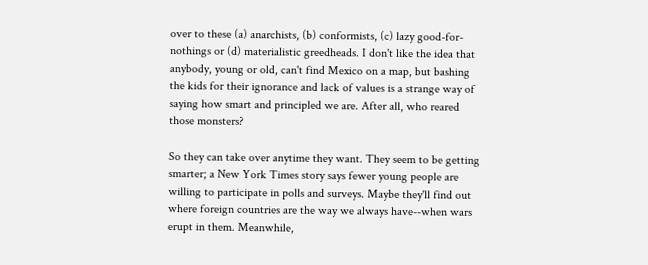over to these (a) anarchists, (b) conformists, (c) lazy good-for-nothings or (d) materialistic greedheads. I don't like the idea that anybody, young or old, can't find Mexico on a map, but bashing the kids for their ignorance and lack of values is a strange way of saying how smart and principled we are. After all, who reared those monsters?

So they can take over anytime they want. They seem to be getting smarter; a New York Times story says fewer young people are willing to participate in polls and surveys. Maybe they'll find out where foreign countries are the way we always have--when wars erupt in them. Meanwhile,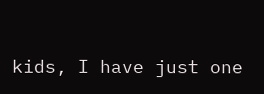kids, I have just one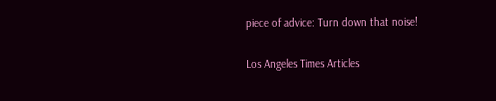piece of advice: Turn down that noise!

Los Angeles Times Articles